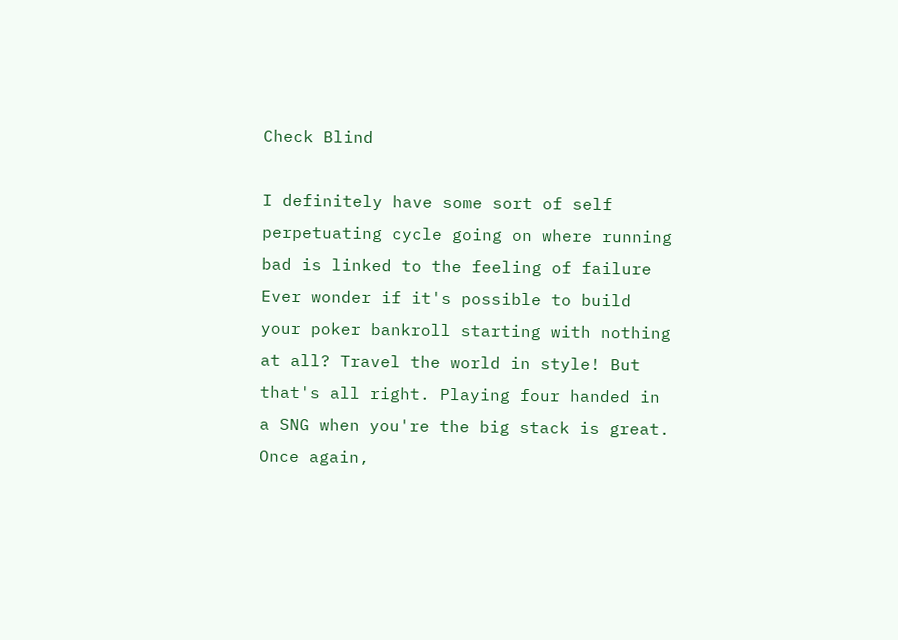Check Blind

I definitely have some sort of self perpetuating cycle going on where running bad is linked to the feeling of failure Ever wonder if it's possible to build your poker bankroll starting with nothing at all? Travel the world in style! But that's all right. Playing four handed in a SNG when you're the big stack is great. Once again,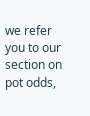we refer you to our section on pot odds,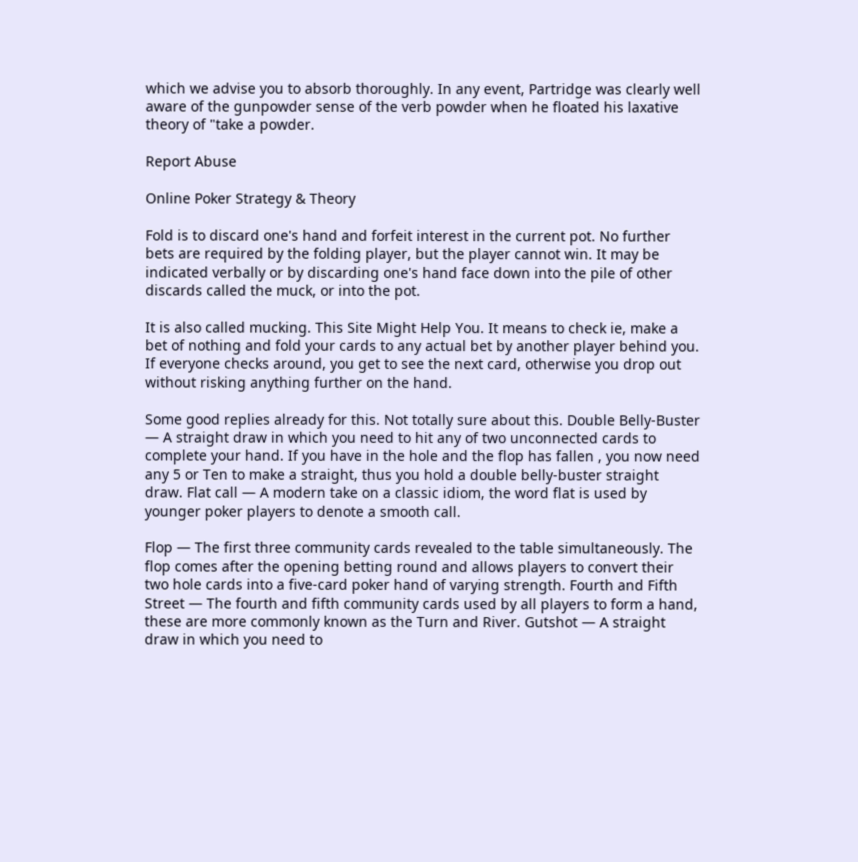which we advise you to absorb thoroughly. In any event, Partridge was clearly well aware of the gunpowder sense of the verb powder when he floated his laxative theory of "take a powder.

Report Abuse

Online Poker Strategy & Theory

Fold is to discard one's hand and forfeit interest in the current pot. No further bets are required by the folding player, but the player cannot win. It may be indicated verbally or by discarding one's hand face down into the pile of other discards called the muck, or into the pot.

It is also called mucking. This Site Might Help You. It means to check ie, make a bet of nothing and fold your cards to any actual bet by another player behind you. If everyone checks around, you get to see the next card, otherwise you drop out without risking anything further on the hand.

Some good replies already for this. Not totally sure about this. Double Belly-Buster — A straight draw in which you need to hit any of two unconnected cards to complete your hand. If you have in the hole and the flop has fallen , you now need any 5 or Ten to make a straight, thus you hold a double belly-buster straight draw. Flat call — A modern take on a classic idiom, the word flat is used by younger poker players to denote a smooth call.

Flop — The first three community cards revealed to the table simultaneously. The flop comes after the opening betting round and allows players to convert their two hole cards into a five-card poker hand of varying strength. Fourth and Fifth Street — The fourth and fifth community cards used by all players to form a hand, these are more commonly known as the Turn and River. Gutshot — A straight draw in which you need to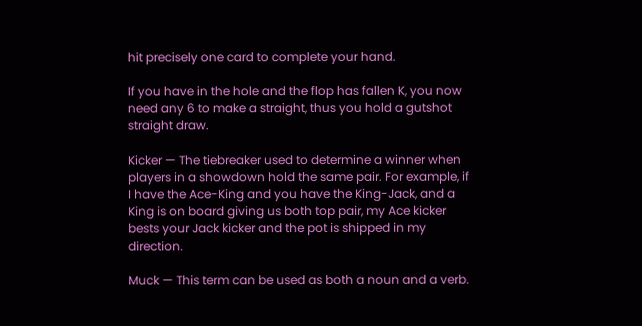hit precisely one card to complete your hand.

If you have in the hole and the flop has fallen K, you now need any 6 to make a straight, thus you hold a gutshot straight draw.

Kicker — The tiebreaker used to determine a winner when players in a showdown hold the same pair. For example, if I have the Ace-King and you have the King-Jack, and a King is on board giving us both top pair, my Ace kicker bests your Jack kicker and the pot is shipped in my direction.

Muck — This term can be used as both a noun and a verb.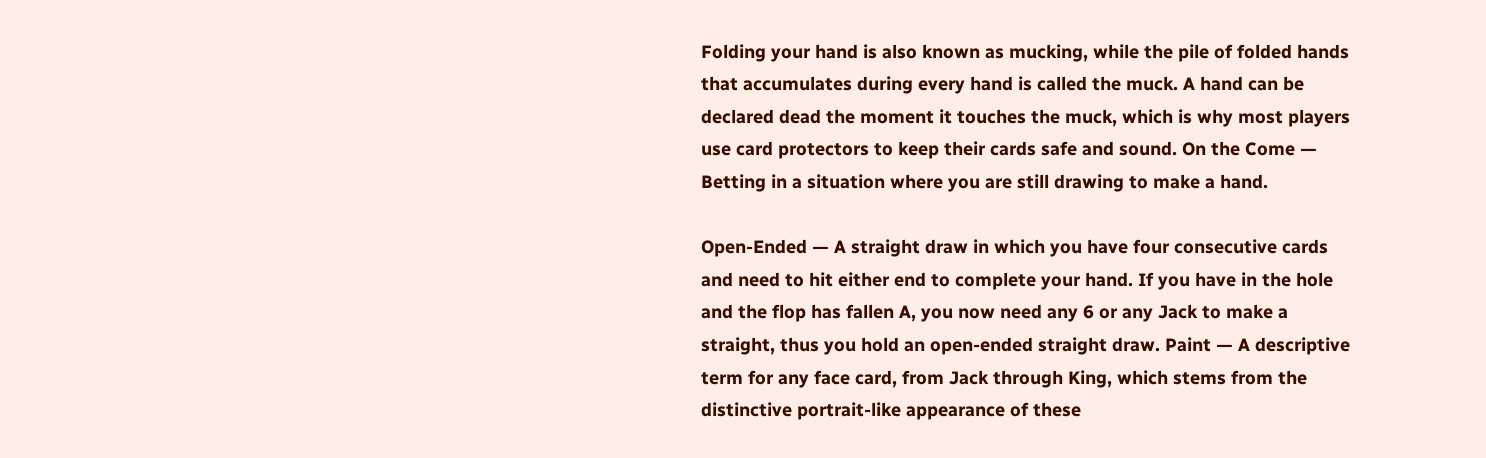Folding your hand is also known as mucking, while the pile of folded hands that accumulates during every hand is called the muck. A hand can be declared dead the moment it touches the muck, which is why most players use card protectors to keep their cards safe and sound. On the Come — Betting in a situation where you are still drawing to make a hand.

Open-Ended — A straight draw in which you have four consecutive cards and need to hit either end to complete your hand. If you have in the hole and the flop has fallen A, you now need any 6 or any Jack to make a straight, thus you hold an open-ended straight draw. Paint — A descriptive term for any face card, from Jack through King, which stems from the distinctive portrait-like appearance of these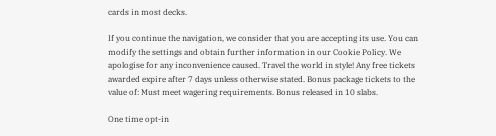cards in most decks.

If you continue the navigation, we consider that you are accepting its use. You can modify the settings and obtain further information in our Cookie Policy. We apologise for any inconvenience caused. Travel the world in style! Any free tickets awarded expire after 7 days unless otherwise stated. Bonus package tickets to the value of: Must meet wagering requirements. Bonus released in 10 slabs.

One time opt-in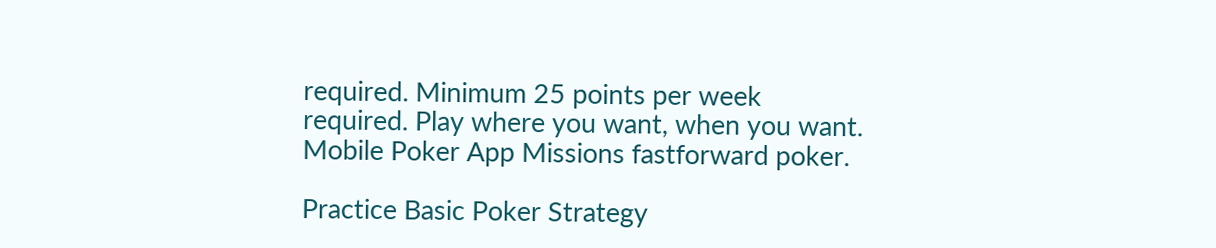required. Minimum 25 points per week required. Play where you want, when you want. Mobile Poker App Missions fastforward poker.

Practice Basic Poker Strategy